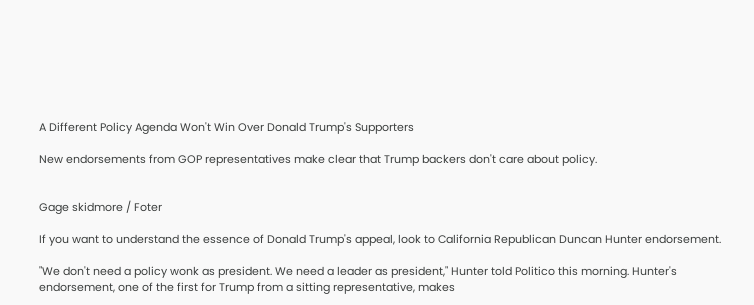A Different Policy Agenda Won't Win Over Donald Trump's Supporters

New endorsements from GOP representatives make clear that Trump backers don't care about policy.


Gage skidmore / Foter

If you want to understand the essence of Donald Trump's appeal, look to California Republican Duncan Hunter endorsement.

"We don't need a policy wonk as president. We need a leader as president," Hunter told Politico this morning. Hunter's endorsement, one of the first for Trump from a sitting representative, makes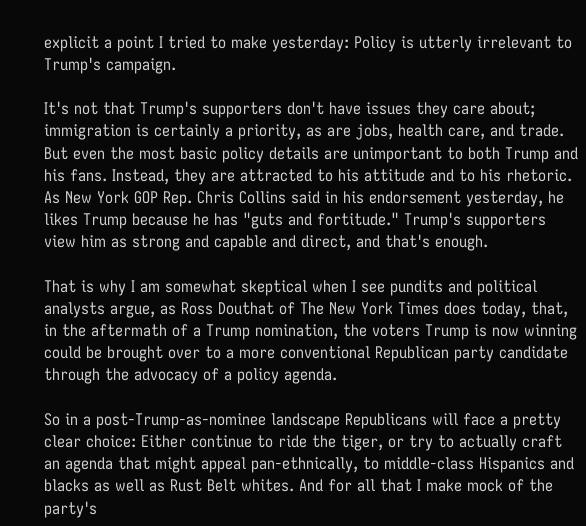explicit a point I tried to make yesterday: Policy is utterly irrelevant to Trump's campaign.

It's not that Trump's supporters don't have issues they care about; immigration is certainly a priority, as are jobs, health care, and trade. But even the most basic policy details are unimportant to both Trump and his fans. Instead, they are attracted to his attitude and to his rhetoric. As New York GOP Rep. Chris Collins said in his endorsement yesterday, he likes Trump because he has "guts and fortitude." Trump's supporters view him as strong and capable and direct, and that's enough.

That is why I am somewhat skeptical when I see pundits and political analysts argue, as Ross Douthat of The New York Times does today, that, in the aftermath of a Trump nomination, the voters Trump is now winning could be brought over to a more conventional Republican party candidate through the advocacy of a policy agenda.

So in a post-Trump-as-nominee landscape Republicans will face a pretty clear choice: Either continue to ride the tiger, or try to actually craft an agenda that might appeal pan-ethnically, to middle-class Hispanics and blacks as well as Rust Belt whites. And for all that I make mock of the party's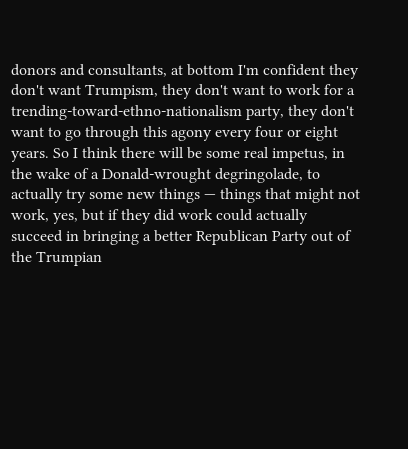donors and consultants, at bottom I'm confident they don't want Trumpism, they don't want to work for a trending-toward-ethno-nationalism party, they don't want to go through this agony every four or eight years. So I think there will be some real impetus, in the wake of a Donald-wrought degringolade, to actually try some new things — things that might not work, yes, but if they did work could actually succeed in bringing a better Republican Party out of the Trumpian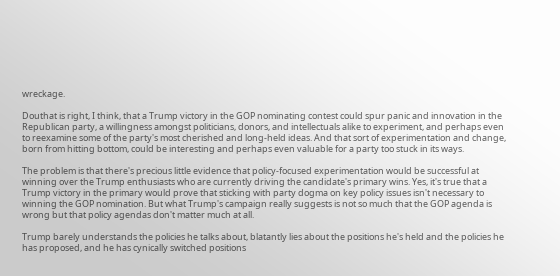wreckage.

Douthat is right, I think, that a Trump victory in the GOP nominating contest could spur panic and innovation in the Republican party, a willingness amongst politicians, donors, and intellectuals alike to experiment, and perhaps even to reexamine some of the party's most cherished and long-held ideas. And that sort of experimentation and change, born from hitting bottom, could be interesting and perhaps even valuable for a party too stuck in its ways.

The problem is that there's precious little evidence that policy-focused experimentation would be successful at winning over the Trump enthusiasts who are currently driving the candidate's primary wins. Yes, it's true that a Trump victory in the primary would prove that sticking with party dogma on key policy issues isn't necessary to winning the GOP nomination. But what Trump's campaign really suggests is not so much that the GOP agenda is wrong but that policy agendas don't matter much at all.

Trump barely understands the policies he talks about, blatantly lies about the positions he's held and the policies he has proposed, and he has cynically switched positions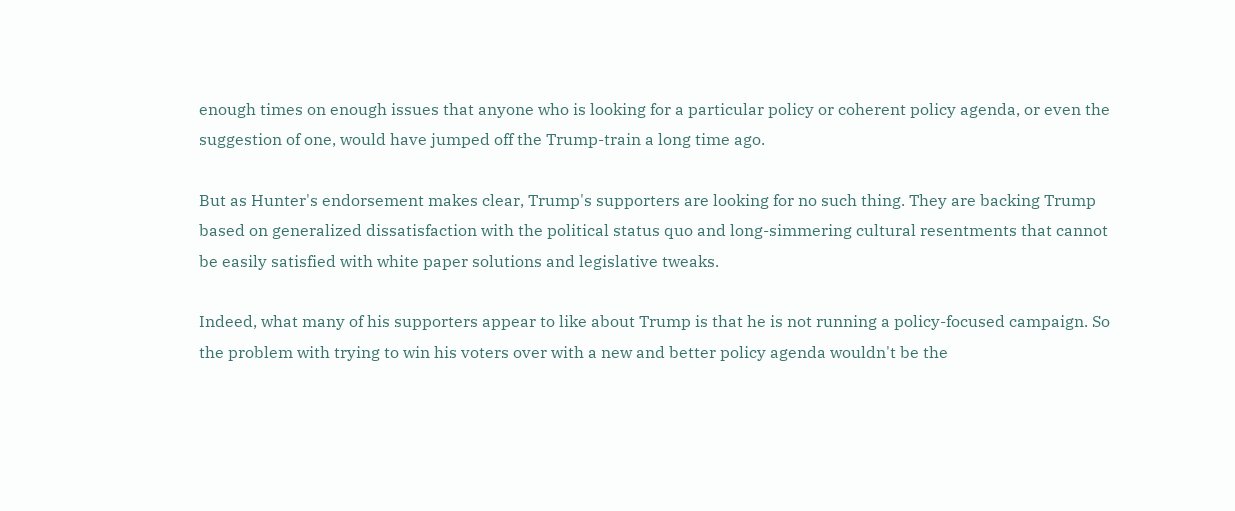enough times on enough issues that anyone who is looking for a particular policy or coherent policy agenda, or even the suggestion of one, would have jumped off the Trump-train a long time ago.

But as Hunter's endorsement makes clear, Trump's supporters are looking for no such thing. They are backing Trump based on generalized dissatisfaction with the political status quo and long-simmering cultural resentments that cannot be easily satisfied with white paper solutions and legislative tweaks.

Indeed, what many of his supporters appear to like about Trump is that he is not running a policy-focused campaign. So the problem with trying to win his voters over with a new and better policy agenda wouldn't be the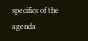specifics of the agenda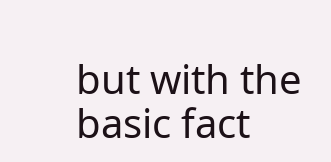but with the basic fact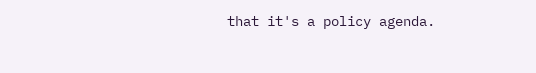that it's a policy agenda.